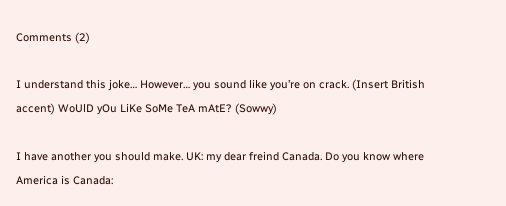Comments (2)

I understand this joke… However… you sound like you’re on crack. (Insert British accent) WoUlD yOu LiKe SoMe TeA mAtE? (Sowwy)

I have another you should make. UK: my dear freind Canada. Do you know where America is Canada: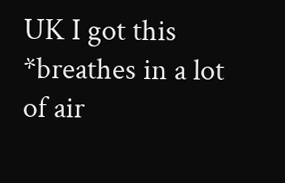UK I got this *breathes in a lot of air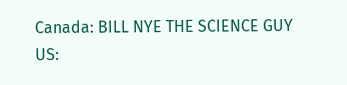Canada: BILL NYE THE SCIENCE GUY US: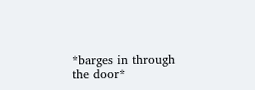*barges in through the door*